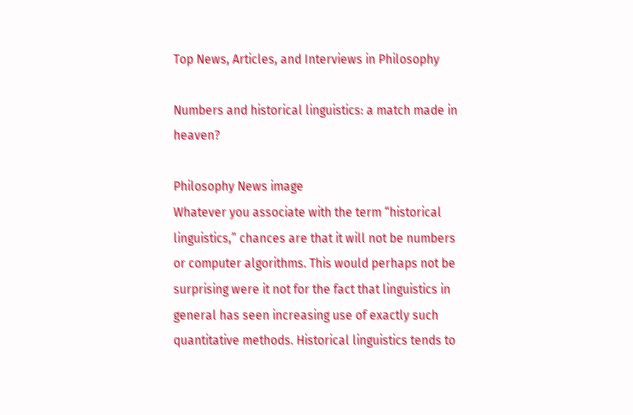Top News, Articles, and Interviews in Philosophy

Numbers and historical linguistics: a match made in heaven?

Philosophy News image
Whatever you associate with the term “historical linguistics,” chances are that it will not be numbers or computer algorithms. This would perhaps not be surprising were it not for the fact that linguistics in general has seen increasing use of exactly such quantitative methods. Historical linguistics tends to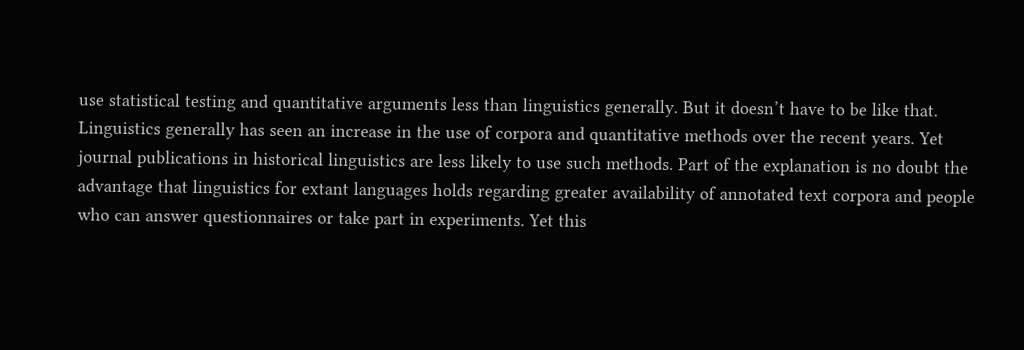use statistical testing and quantitative arguments less than linguistics generally. But it doesn’t have to be like that. Linguistics generally has seen an increase in the use of corpora and quantitative methods over the recent years. Yet journal publications in historical linguistics are less likely to use such methods. Part of the explanation is no doubt the advantage that linguistics for extant languages holds regarding greater availability of annotated text corpora and people who can answer questionnaires or take part in experiments. Yet this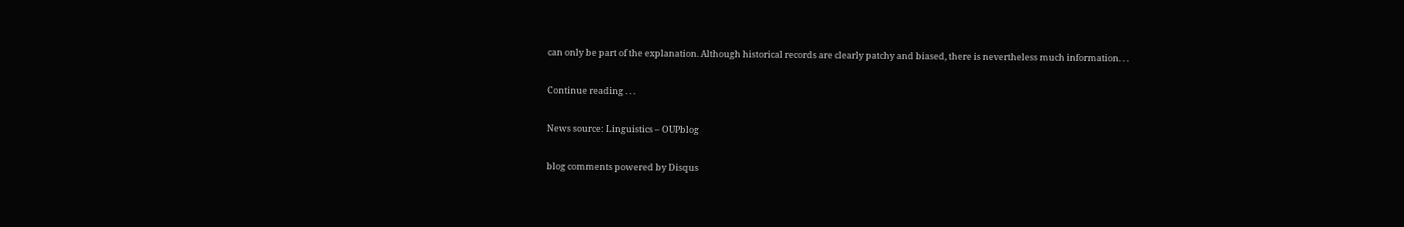can only be part of the explanation. Although historical records are clearly patchy and biased, there is nevertheless much information. . .

Continue reading . . .

News source: Linguistics – OUPblog

blog comments powered by Disqus